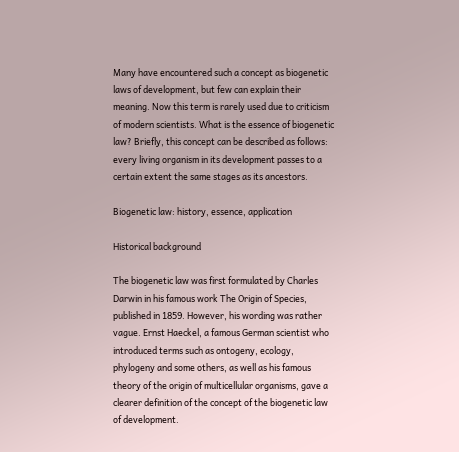Many have encountered such a concept as biogenetic laws of development, but few can explain their meaning. Now this term is rarely used due to criticism of modern scientists. What is the essence of biogenetic law? Briefly, this concept can be described as follows: every living organism in its development passes to a certain extent the same stages as its ancestors.

Biogenetic law: history, essence, application

Historical background

The biogenetic law was first formulated by Charles Darwin in his famous work The Origin of Species, published in 1859. However, his wording was rather vague. Ernst Haeckel, a famous German scientist who introduced terms such as ontogeny, ecology, phylogeny and some others, as well as his famous theory of the origin of multicellular organisms, gave a clearer definition of the concept of the biogenetic law of development.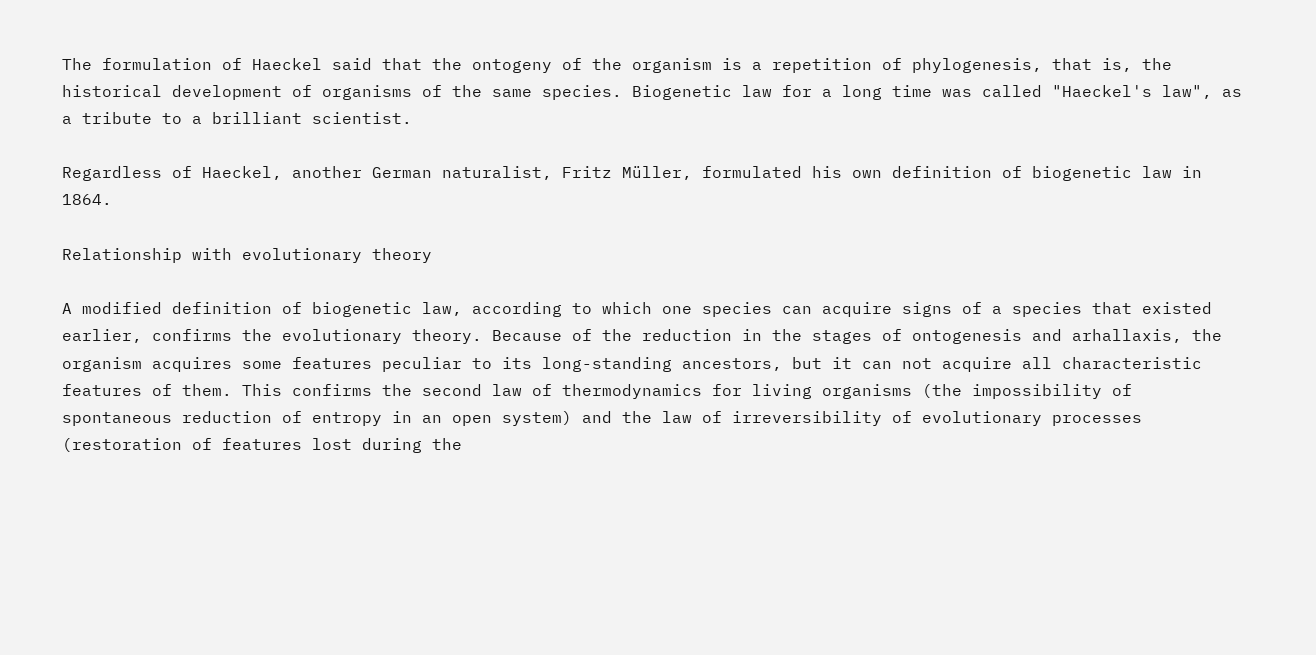The formulation of Haeckel said that the ontogeny of the organism is a repetition of phylogenesis, that is, the historical development of organisms of the same species. Biogenetic law for a long time was called "Haeckel's law", as a tribute to a brilliant scientist.

Regardless of Haeckel, another German naturalist, Fritz Müller, formulated his own definition of biogenetic law in 1864.

Relationship with evolutionary theory

A modified definition of biogenetic law, according to which one species can acquire signs of a species that existed earlier, confirms the evolutionary theory. Because of the reduction in the stages of ontogenesis and arhallaxis, the organism acquires some features peculiar to its long-standing ancestors, but it can not acquire all characteristic features of them. This confirms the second law of thermodynamics for living organisms (the impossibility of spontaneous reduction of entropy in an open system) and the law of irreversibility of evolutionary processes (restoration of features lost during the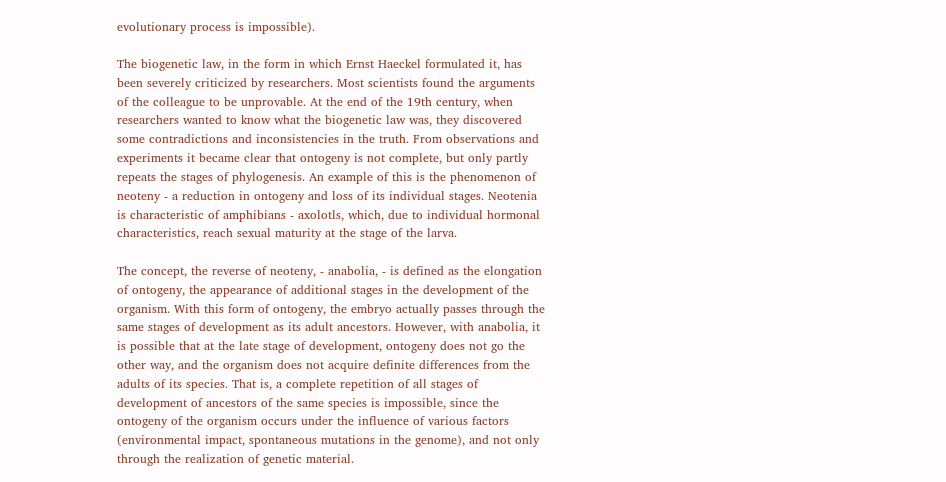evolutionary process is impossible).

The biogenetic law, in the form in which Ernst Haeckel formulated it, has been severely criticized by researchers. Most scientists found the arguments of the colleague to be unprovable. At the end of the 19th century, when researchers wanted to know what the biogenetic law was, they discovered some contradictions and inconsistencies in the truth. From observations and experiments it became clear that ontogeny is not complete, but only partly repeats the stages of phylogenesis. An example of this is the phenomenon of neoteny - a reduction in ontogeny and loss of its individual stages. Neotenia is characteristic of amphibians - axolotls, which, due to individual hormonal characteristics, reach sexual maturity at the stage of the larva.

The concept, the reverse of neoteny, - anabolia, - is defined as the elongation of ontogeny, the appearance of additional stages in the development of the organism. With this form of ontogeny, the embryo actually passes through the same stages of development as its adult ancestors. However, with anabolia, it is possible that at the late stage of development, ontogeny does not go the other way, and the organism does not acquire definite differences from the adults of its species. That is, a complete repetition of all stages of development of ancestors of the same species is impossible, since the ontogeny of the organism occurs under the influence of various factors (environmental impact, spontaneous mutations in the genome), and not only through the realization of genetic material.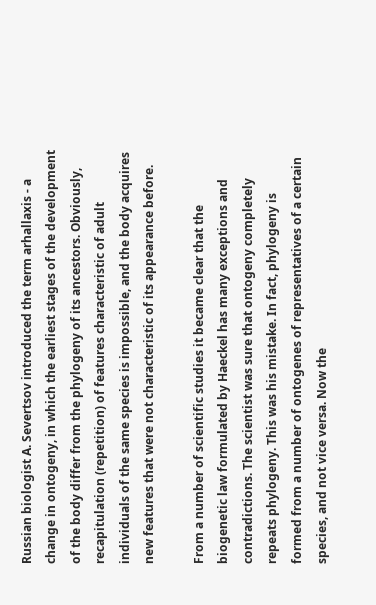Russian biologist A. Severtsov introduced the term arhallaxis - a change in ontogeny, in which the earliest stages of the development of the body differ from the phylogeny of its ancestors. Obviously, recapitulation (repetition) of features characteristic of adult individuals of the same species is impossible, and the body acquires new features that were not characteristic of its appearance before.

From a number of scientific studies it became clear that the biogenetic law formulated by Haeckel has many exceptions and contradictions. The scientist was sure that ontogeny completely repeats phylogeny. This was his mistake. In fact, phylogeny is formed from a number of ontogenes of representatives of a certain species, and not vice versa. Now the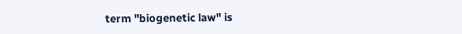term "biogenetic law" is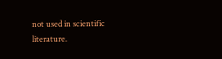not used in scientific literature.